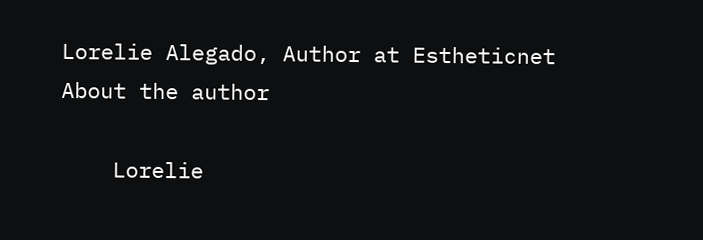Lorelie Alegado, Author at Estheticnet
About the author

    Lorelie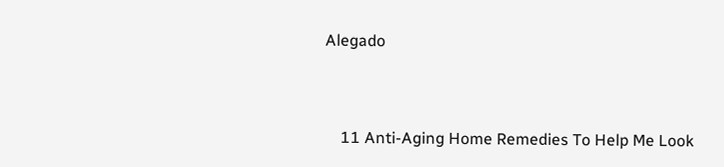Alegado


    11 Anti-Aging Home Remedies To Help Me Look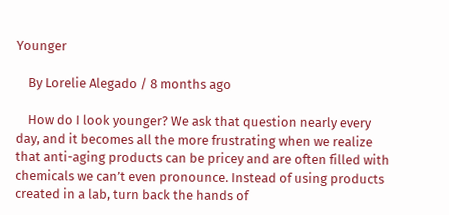Younger

    By Lorelie Alegado / 8 months ago

    How do I look younger? We ask that question nearly every day, and it becomes all the more frustrating when we realize that anti-aging products can be pricey and are often filled with chemicals we can’t even pronounce. Instead of using products created in a lab, turn back the hands of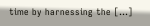time by harnessing the […]